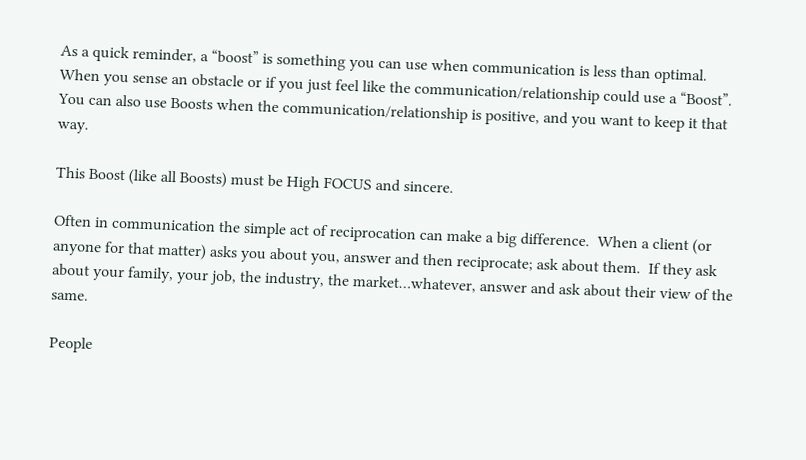As a quick reminder, a “boost” is something you can use when communication is less than optimal. When you sense an obstacle or if you just feel like the communication/relationship could use a “Boost”.  You can also use Boosts when the communication/relationship is positive, and you want to keep it that way.

This Boost (like all Boosts) must be High FOCUS and sincere.

Often in communication the simple act of reciprocation can make a big difference.  When a client (or anyone for that matter) asks you about you, answer and then reciprocate; ask about them.  If they ask about your family, your job, the industry, the market…whatever, answer and ask about their view of the same.

People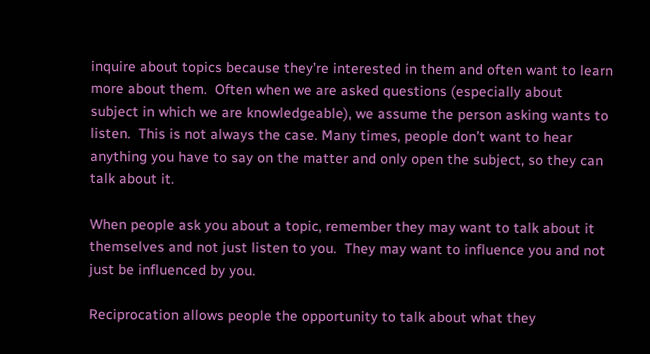inquire about topics because they’re interested in them and often want to learn more about them.  Often when we are asked questions (especially about subject in which we are knowledgeable), we assume the person asking wants to listen.  This is not always the case. Many times, people don’t want to hear anything you have to say on the matter and only open the subject, so they can talk about it.

When people ask you about a topic, remember they may want to talk about it themselves and not just listen to you.  They may want to influence you and not just be influenced by you.

Reciprocation allows people the opportunity to talk about what they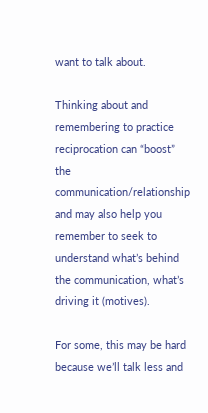want to talk about.

Thinking about and remembering to practice reciprocation can “boost” the communication/relationship and may also help you remember to seek to understand what’s behind the communication, what’s driving it (motives).

For some, this may be hard because we’ll talk less and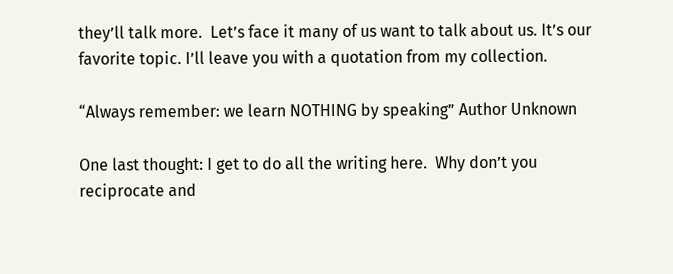they’ll talk more.  Let’s face it many of us want to talk about us. It’s our favorite topic. I’ll leave you with a quotation from my collection.

“Always remember: we learn NOTHING by speaking” Author Unknown

One last thought: I get to do all the writing here.  Why don’t you reciprocate and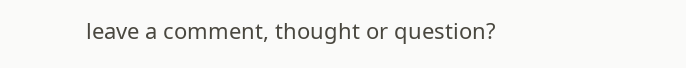leave a comment, thought or question?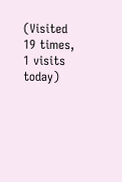(Visited 19 times, 1 visits today)